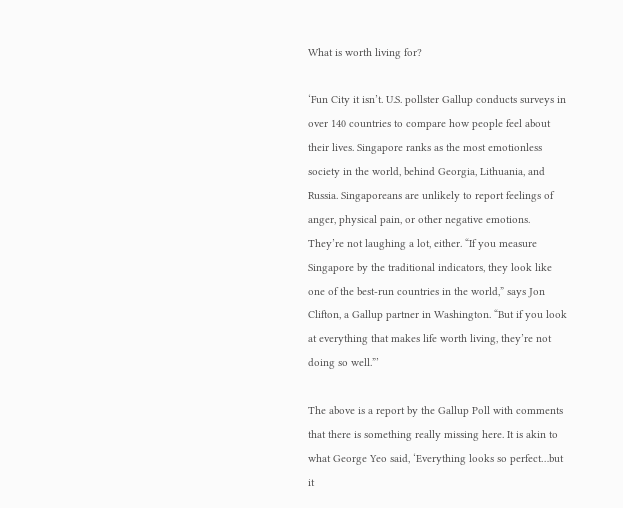What is worth living for?

‘Fun City it isn’t. U.S. pollster Gallup conducts surveys in over 140 countries to compare how people feel about their lives. Singapore ranks as the most emotionless society in the world, behind Georgia, Lithuania, and Russia. Singaporeans are unlikely to report feelings of anger, physical pain, or other negative emotions. They’re not laughing a lot, either. “If you measure Singapore by the traditional indicators, they look like one of the best-run countries in the world,” says Jon Clifton, a Gallup partner in Washington. “But if you look at everything that makes life worth living, they’re not doing so well.”’

The above is a report by the Gallup Poll with comments that there is something really missing here. It is akin to what George Yeo said, ‘Everything looks so perfect…but it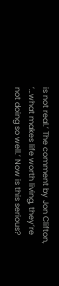is not real.’ The comment by Jon Clifton, ‘…what makes life worth living, they’re not doing so well.’ Now is this serious?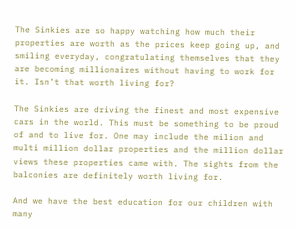The Sinkies are so happy watching how much their properties are worth as the prices keep going up, and smiling everyday, congratulating themselves that they are becoming millionaires without having to work for it. Isn’t that worth living for?

The Sinkies are driving the finest and most expensive cars in the world. This must be something to be proud of and to live for. One may include the milion and multi million dollar properties and the million dollar views these properties came with. The sights from the balconies are definitely worth living for.

And we have the best education for our children with many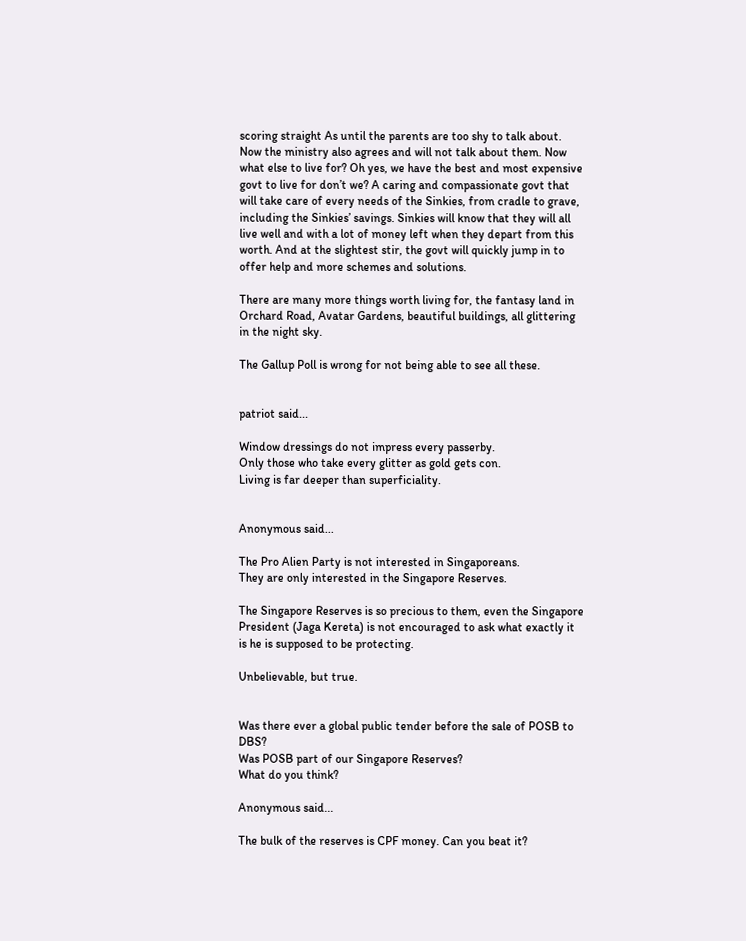scoring straight As until the parents are too shy to talk about. Now the ministry also agrees and will not talk about them. Now what else to live for? Oh yes, we have the best and most expensive govt to live for don’t we? A caring and compassionate govt that will take care of every needs of the Sinkies, from cradle to grave, including the Sinkies’ savings. Sinkies will know that they will all live well and with a lot of money left when they depart from this worth. And at the slightest stir, the govt will quickly jump in to offer help and more schemes and solutions.

There are many more things worth living for, the fantasy land in Orchard Road, Avatar Gardens, beautiful buildings, all glittering in the night sky.

The Gallup Poll is wrong for not being able to see all these.


patriot said...

Window dressings do not impress every passerby.
Only those who take every glitter as gold gets con.
Living is far deeper than superficiality.


Anonymous said...

The Pro Alien Party is not interested in Singaporeans.
They are only interested in the Singapore Reserves.

The Singapore Reserves is so precious to them, even the Singapore President (Jaga Kereta) is not encouraged to ask what exactly it is he is supposed to be protecting.

Unbelievable, but true.


Was there ever a global public tender before the sale of POSB to DBS?
Was POSB part of our Singapore Reserves?
What do you think?

Anonymous said...

The bulk of the reserves is CPF money. Can you beat it?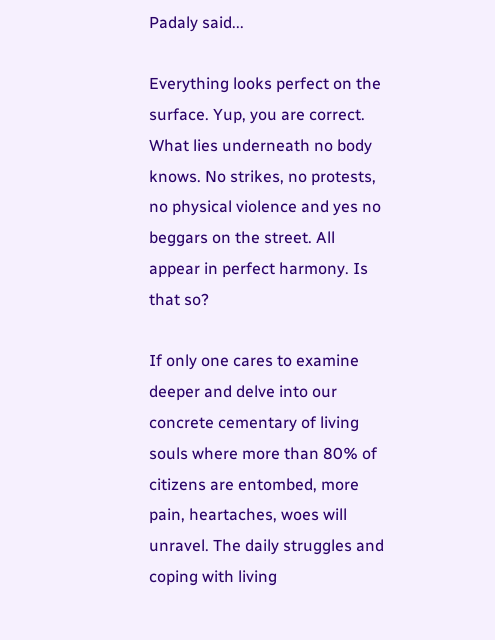Padaly said...

Everything looks perfect on the surface. Yup, you are correct. What lies underneath no body knows. No strikes, no protests, no physical violence and yes no beggars on the street. All appear in perfect harmony. Is that so?

If only one cares to examine deeper and delve into our concrete cementary of living souls where more than 80% of citizens are entombed, more pain, heartaches, woes will unravel. The daily struggles and coping with living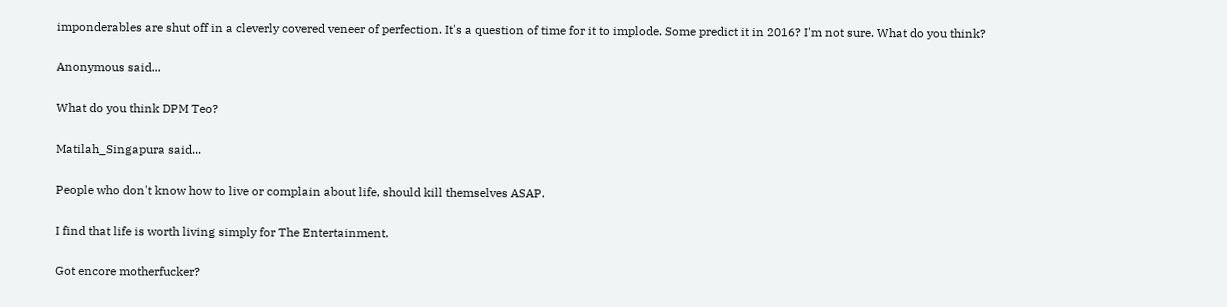imponderables are shut off in a cleverly covered veneer of perfection. It's a question of time for it to implode. Some predict it in 2016? I'm not sure. What do you think?

Anonymous said...

What do you think DPM Teo?

Matilah_Singapura said...

People who don't know how to live or complain about life, should kill themselves ASAP.

I find that life is worth living simply for The Entertainment.

Got encore motherfucker?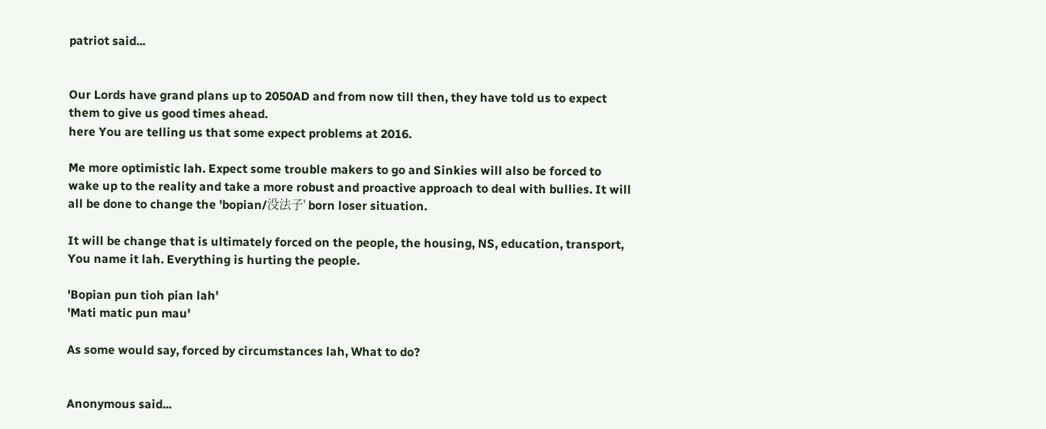patriot said...


Our Lords have grand plans up to 2050AD and from now till then, they have told us to expect them to give us good times ahead.
here You are telling us that some expect problems at 2016.

Me more optimistic lah. Expect some trouble makers to go and Sinkies will also be forced to wake up to the reality and take a more robust and proactive approach to deal with bullies. It will all be done to change the 'bopian/没法子' born loser situation.

It will be change that is ultimately forced on the people, the housing, NS, education, transport, You name it lah. Everything is hurting the people.

'Bopian pun tioh pian lah'
'Mati matic pun mau'

As some would say, forced by circumstances lah, What to do?


Anonymous said...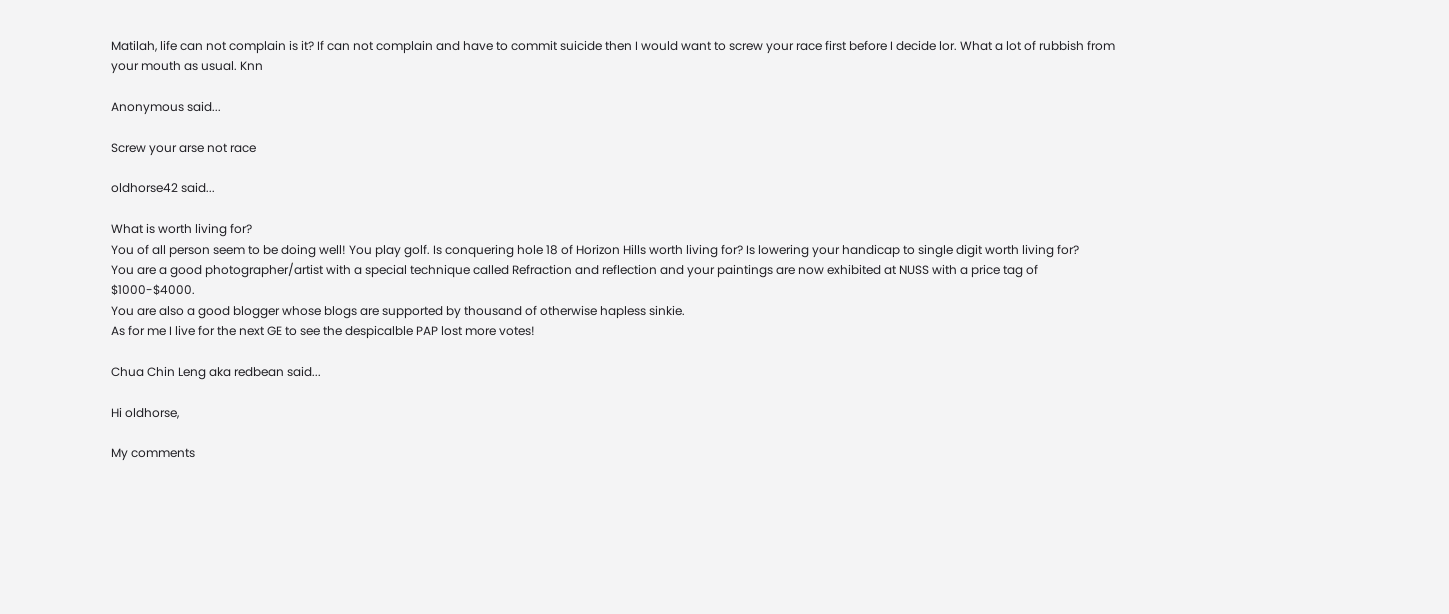Matilah, life can not complain is it? If can not complain and have to commit suicide then I would want to screw your race first before I decide lor. What a lot of rubbish from your mouth as usual. Knn

Anonymous said...

Screw your arse not race

oldhorse42 said...

What is worth living for?
You of all person seem to be doing well! You play golf. Is conquering hole 18 of Horizon Hills worth living for? Is lowering your handicap to single digit worth living for?
You are a good photographer/artist with a special technique called Refraction and reflection and your paintings are now exhibited at NUSS with a price tag of $1000-$4000.
You are also a good blogger whose blogs are supported by thousand of otherwise hapless sinkie.
As for me I live for the next GE to see the despicalble PAP lost more votes!

Chua Chin Leng aka redbean said...

Hi oldhorse,

My comments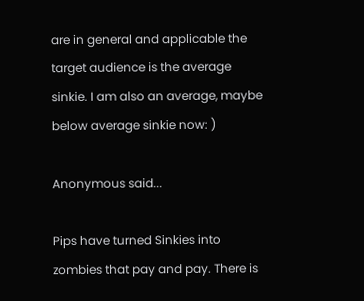are in general and applicable the target audience is the average sinkie. I am also an average, maybe below average sinkie now: )

Anonymous said...

Pips have turned Sinkies into zombies that pay and pay. There is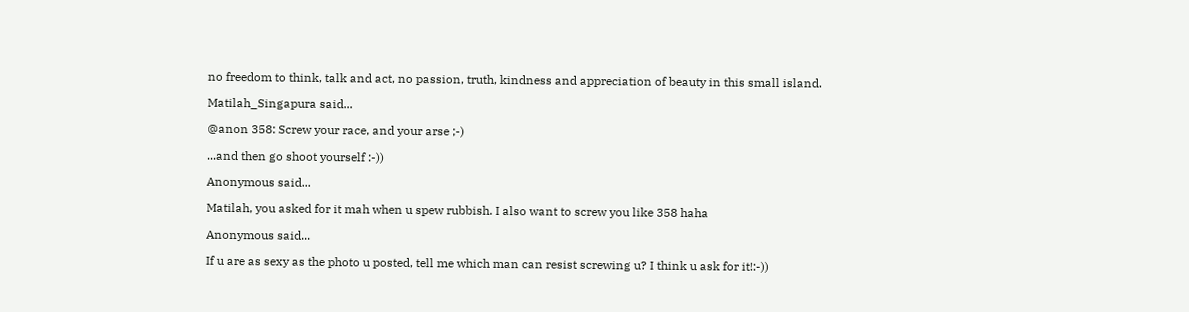no freedom to think, talk and act, no passion, truth, kindness and appreciation of beauty in this small island.

Matilah_Singapura said...

@anon 358: Screw your race, and your arse ;-)

...and then go shoot yourself :-))

Anonymous said...

Matilah, you asked for it mah when u spew rubbish. I also want to screw you like 358 haha

Anonymous said...

If u are as sexy as the photo u posted, tell me which man can resist screwing u? I think u ask for it!:-))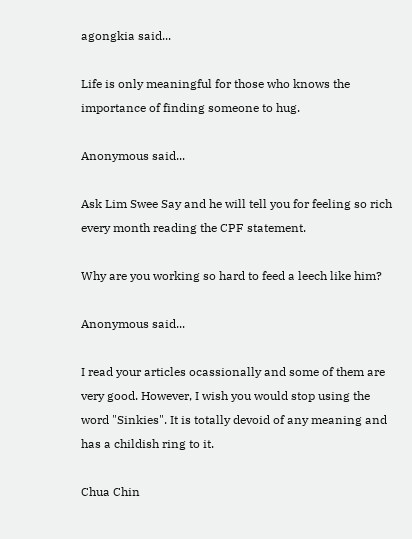agongkia said...

Life is only meaningful for those who knows the importance of finding someone to hug.

Anonymous said...

Ask Lim Swee Say and he will tell you for feeling so rich every month reading the CPF statement.

Why are you working so hard to feed a leech like him?

Anonymous said...

I read your articles ocassionally and some of them are very good. However, I wish you would stop using the word "Sinkies". It is totally devoid of any meaning and has a childish ring to it.

Chua Chin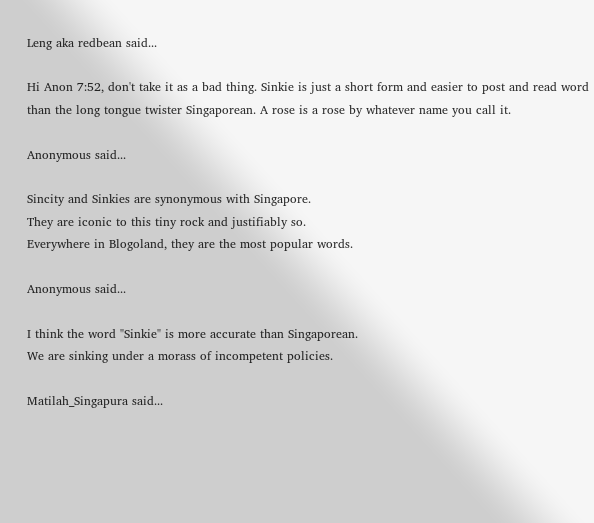Leng aka redbean said...

Hi Anon 7:52, don't take it as a bad thing. Sinkie is just a short form and easier to post and read word than the long tongue twister Singaporean. A rose is a rose by whatever name you call it.

Anonymous said...

Sincity and Sinkies are synonymous with Singapore.
They are iconic to this tiny rock and justifiably so.
Everywhere in Blogoland, they are the most popular words.

Anonymous said...

I think the word "Sinkie" is more accurate than Singaporean.
We are sinking under a morass of incompetent policies.

Matilah_Singapura said...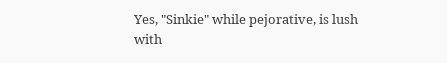Yes, "Sinkie" while pejorative, is lush with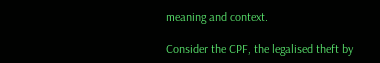meaning and context.

Consider the CPF, the legalised theft by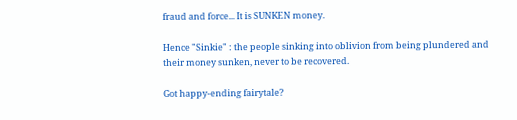fraud and force... It is SUNKEN money.

Hence "Sinkie" : the people sinking into oblivion from being plundered and their money sunken, never to be recovered.

Got happy-ending fairytale?